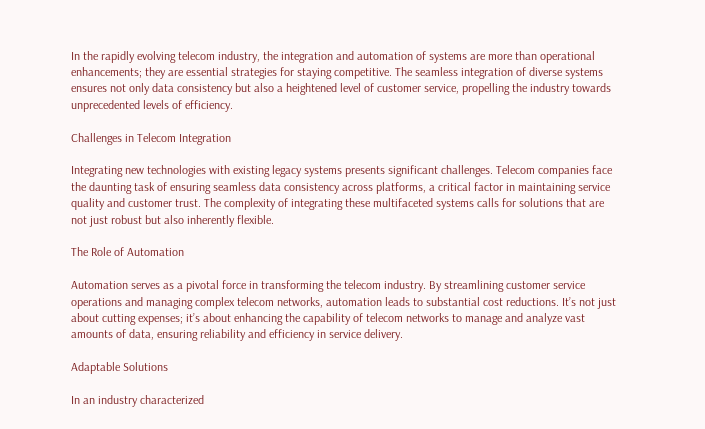In the rapidly evolving telecom industry, the integration and automation of systems are more than operational enhancements; they are essential strategies for staying competitive. The seamless integration of diverse systems ensures not only data consistency but also a heightened level of customer service, propelling the industry towards unprecedented levels of efficiency.

Challenges in Telecom Integration

Integrating new technologies with existing legacy systems presents significant challenges. Telecom companies face the daunting task of ensuring seamless data consistency across platforms, a critical factor in maintaining service quality and customer trust. The complexity of integrating these multifaceted systems calls for solutions that are not just robust but also inherently flexible.

The Role of Automation

Automation serves as a pivotal force in transforming the telecom industry. By streamlining customer service operations and managing complex telecom networks, automation leads to substantial cost reductions. It’s not just about cutting expenses; it’s about enhancing the capability of telecom networks to manage and analyze vast amounts of data, ensuring reliability and efficiency in service delivery.

Adaptable Solutions

In an industry characterized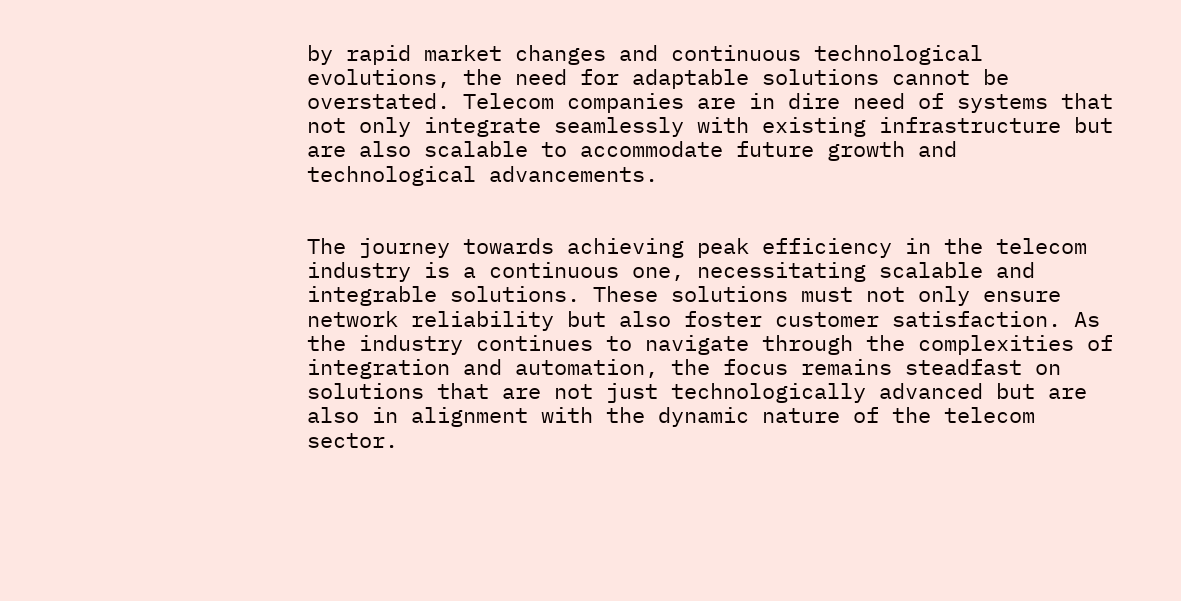by rapid market changes and continuous technological evolutions, the need for adaptable solutions cannot be overstated. Telecom companies are in dire need of systems that not only integrate seamlessly with existing infrastructure but are also scalable to accommodate future growth and technological advancements.


The journey towards achieving peak efficiency in the telecom industry is a continuous one, necessitating scalable and integrable solutions. These solutions must not only ensure network reliability but also foster customer satisfaction. As the industry continues to navigate through the complexities of integration and automation, the focus remains steadfast on solutions that are not just technologically advanced but are also in alignment with the dynamic nature of the telecom sector.